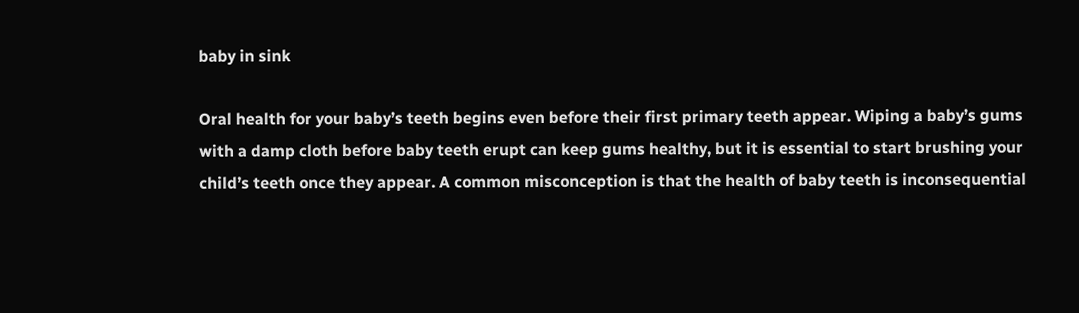baby in sink

Oral health for your baby’s teeth begins even before their first primary teeth appear. Wiping a baby’s gums with a damp cloth before baby teeth erupt can keep gums healthy, but it is essential to start brushing your child’s teeth once they appear. A common misconception is that the health of baby teeth is inconsequential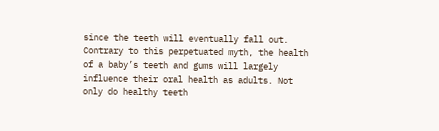since the teeth will eventually fall out. Contrary to this perpetuated myth, the health of a baby’s teeth and gums will largely influence their oral health as adults. Not only do healthy teeth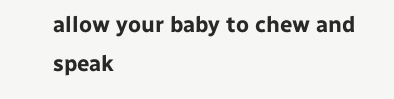allow your baby to chew and speak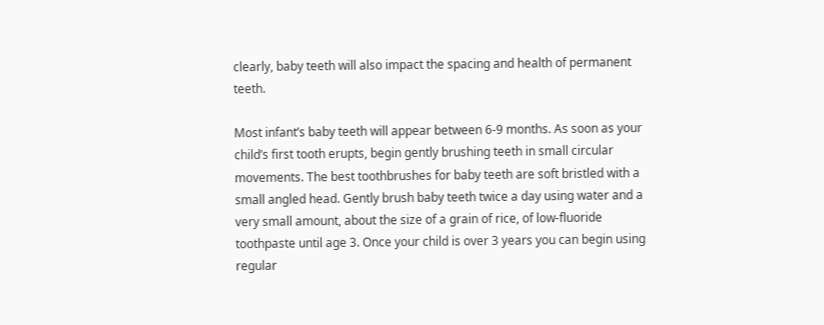clearly, baby teeth will also impact the spacing and health of permanent teeth.

Most infant’s baby teeth will appear between 6-9 months. As soon as your child’s first tooth erupts, begin gently brushing teeth in small circular movements. The best toothbrushes for baby teeth are soft bristled with a small angled head. Gently brush baby teeth twice a day using water and a very small amount, about the size of a grain of rice, of low-fluoride toothpaste until age 3. Once your child is over 3 years you can begin using regular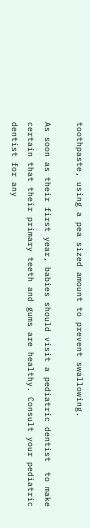toothpaste, using a pea sized amount to prevent swallowing.

As soon as their first year, babies should visit a pediatric dentist  to make certain that their primary teeth and gums are healthy. Consult your pediatric dentist for any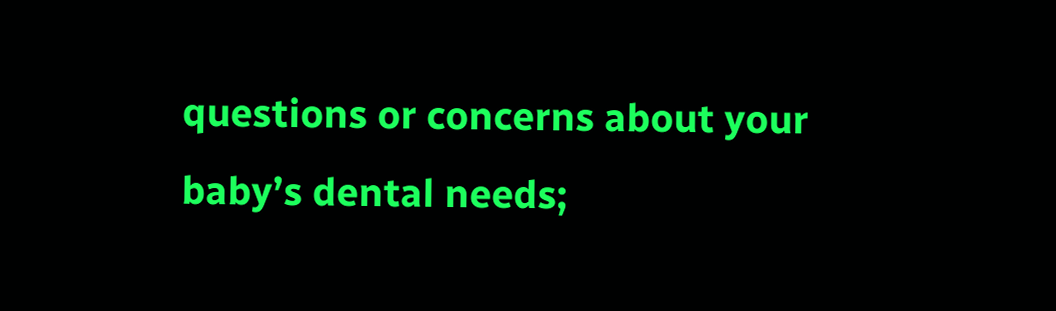questions or concerns about your baby’s dental needs;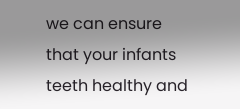we can ensure that your infants teeth healthy and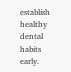establish healthy dental habits early.